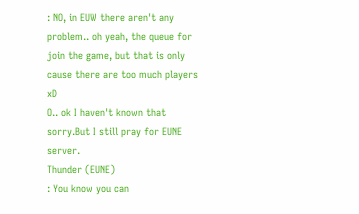: NO, in EUW there aren't any problem.. oh yeah, the queue for join the game, but that is only cause there are too much players xD
O.. ok I haven't known that sorry.But I still pray for EUNE server.
Thunder (EUNE)
: You know you can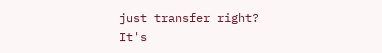just transfer right?
It's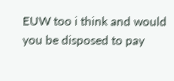EUW too i think and would you be disposed to pay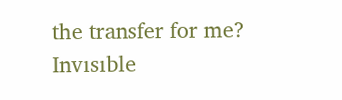the transfer for me?
Invısıble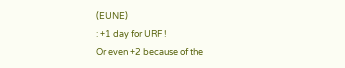(EUNE)
: +1 day for URF !
Or even +2 because of the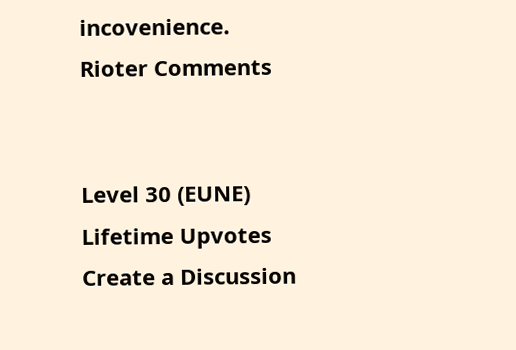incovenience.
Rioter Comments


Level 30 (EUNE)
Lifetime Upvotes
Create a Discussion